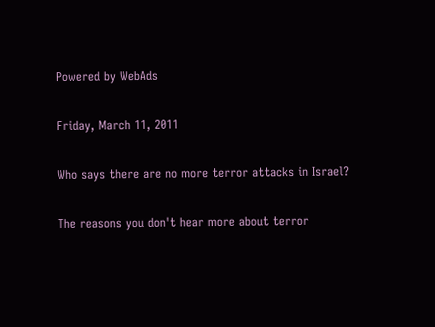Powered by WebAds

Friday, March 11, 2011

Who says there are no more terror attacks in Israel?

The reasons you don't hear more about terror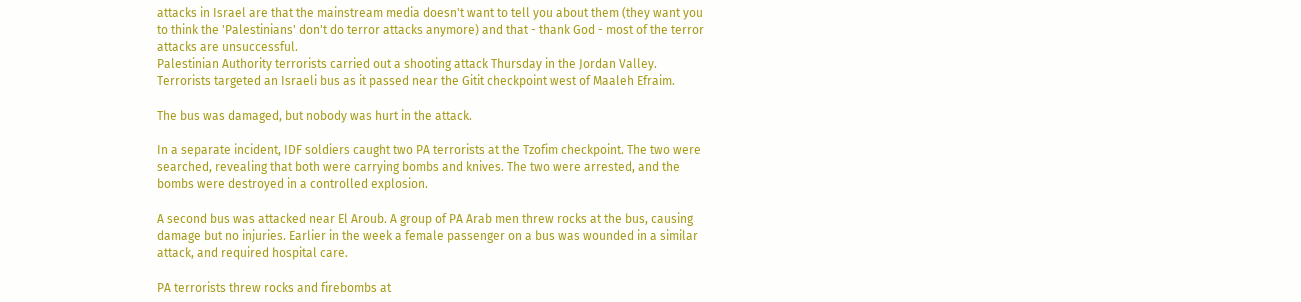attacks in Israel are that the mainstream media doesn't want to tell you about them (they want you to think the 'Palestinians' don't do terror attacks anymore) and that - thank God - most of the terror attacks are unsuccessful.
Palestinian Authority terrorists carried out a shooting attack Thursday in the Jordan Valley. Terrorists targeted an Israeli bus as it passed near the Gitit checkpoint west of Maaleh Efraim.

The bus was damaged, but nobody was hurt in the attack.

In a separate incident, IDF soldiers caught two PA terrorists at the Tzofim checkpoint. The two were searched, revealing that both were carrying bombs and knives. The two were arrested, and the bombs were destroyed in a controlled explosion.

A second bus was attacked near El Aroub. A group of PA Arab men threw rocks at the bus, causing damage but no injuries. Earlier in the week a female passenger on a bus was wounded in a similar attack, and required hospital care.

PA terrorists threw rocks and firebombs at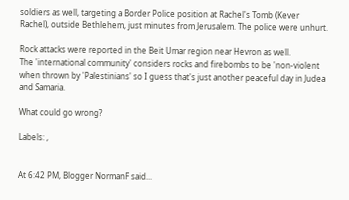soldiers as well, targeting a Border Police position at Rachel's Tomb (Kever Rachel), outside Bethlehem, just minutes from Jerusalem. The police were unhurt.

Rock attacks were reported in the Beit Umar region near Hevron as well.
The 'international community' considers rocks and firebombs to be 'non-violent when thrown by 'Palestinians' so I guess that's just another peaceful day in Judea and Samaria.

What could go wrong?

Labels: ,


At 6:42 PM, Blogger NormanF said...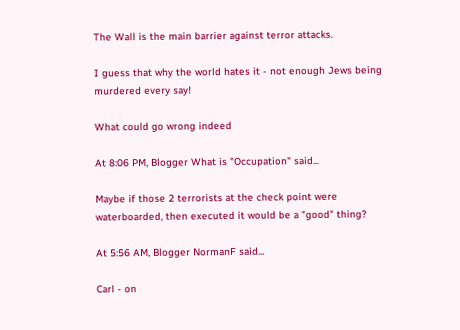The Wall is the main barrier against terror attacks.

I guess that why the world hates it - not enough Jews being murdered every say!

What could go wrong indeed

At 8:06 PM, Blogger What is "Occupation" said...

Maybe if those 2 terrorists at the check point were waterboarded, then executed it would be a "good" thing?

At 5:56 AM, Blogger NormanF said...

Carl - on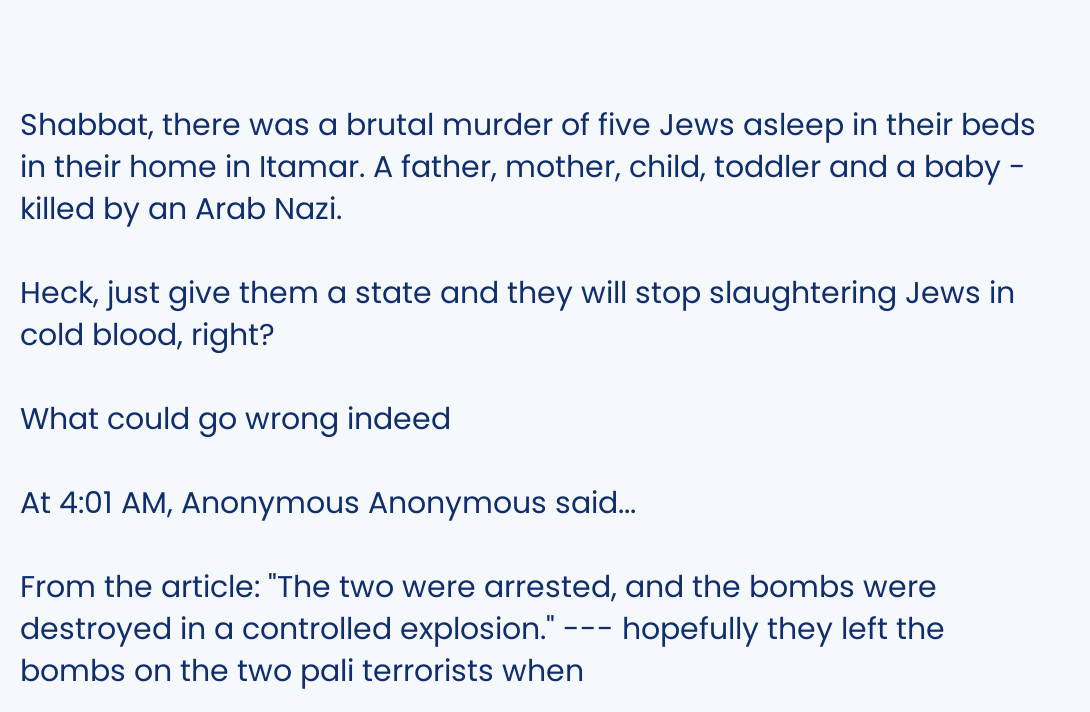Shabbat, there was a brutal murder of five Jews asleep in their beds in their home in Itamar. A father, mother, child, toddler and a baby - killed by an Arab Nazi.

Heck, just give them a state and they will stop slaughtering Jews in cold blood, right?

What could go wrong indeed

At 4:01 AM, Anonymous Anonymous said...

From the article: "The two were arrested, and the bombs were destroyed in a controlled explosion." --- hopefully they left the bombs on the two pali terrorists when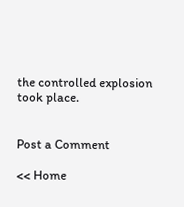the controlled explosion took place.


Post a Comment

<< Home